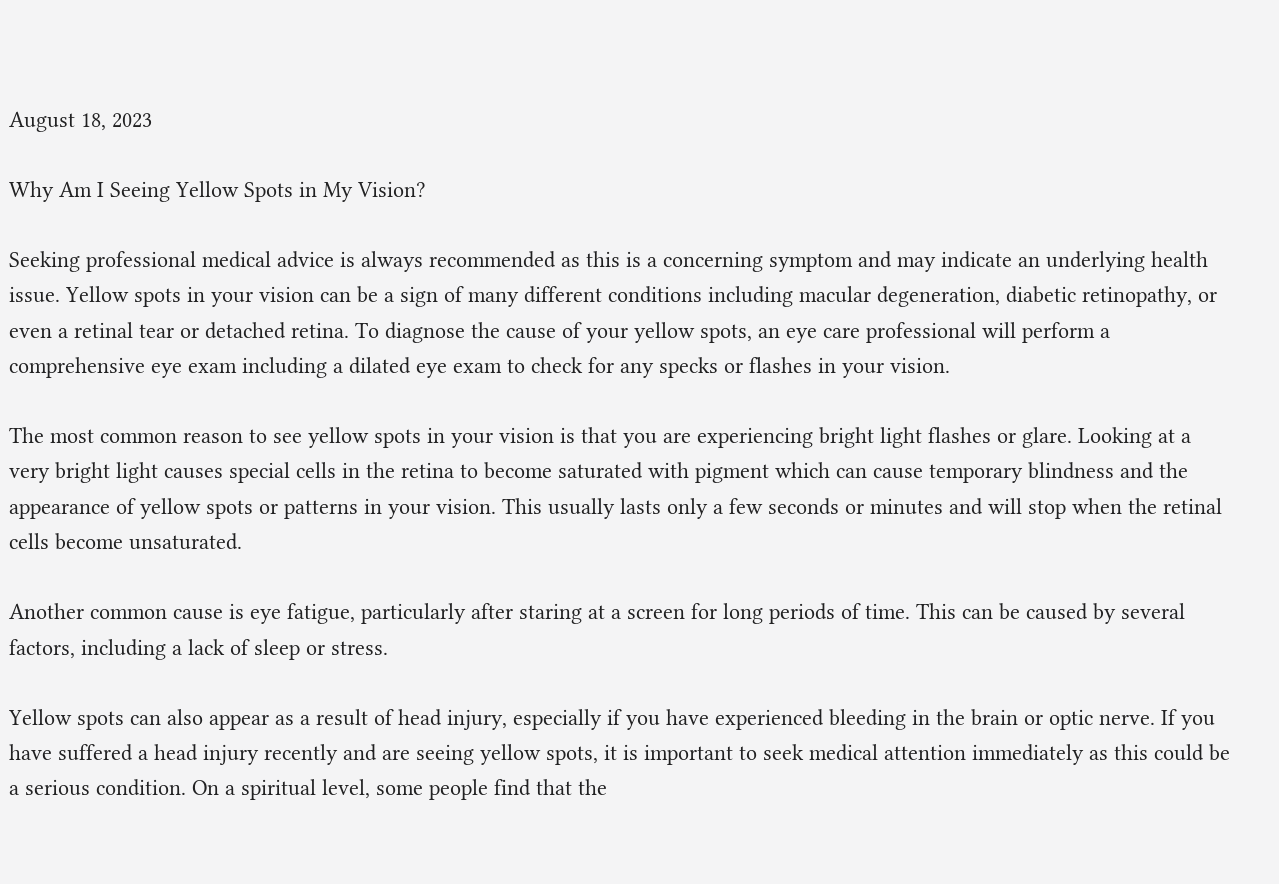August 18, 2023

Why Am I Seeing Yellow Spots in My Vision?

Seeking professional medical advice is always recommended as this is a concerning symptom and may indicate an underlying health issue. Yellow spots in your vision can be a sign of many different conditions including macular degeneration, diabetic retinopathy, or even a retinal tear or detached retina. To diagnose the cause of your yellow spots, an eye care professional will perform a comprehensive eye exam including a dilated eye exam to check for any specks or flashes in your vision.

The most common reason to see yellow spots in your vision is that you are experiencing bright light flashes or glare. Looking at a very bright light causes special cells in the retina to become saturated with pigment which can cause temporary blindness and the appearance of yellow spots or patterns in your vision. This usually lasts only a few seconds or minutes and will stop when the retinal cells become unsaturated.

Another common cause is eye fatigue, particularly after staring at a screen for long periods of time. This can be caused by several factors, including a lack of sleep or stress.

Yellow spots can also appear as a result of head injury, especially if you have experienced bleeding in the brain or optic nerve. If you have suffered a head injury recently and are seeing yellow spots, it is important to seek medical attention immediately as this could be a serious condition. On a spiritual level, some people find that the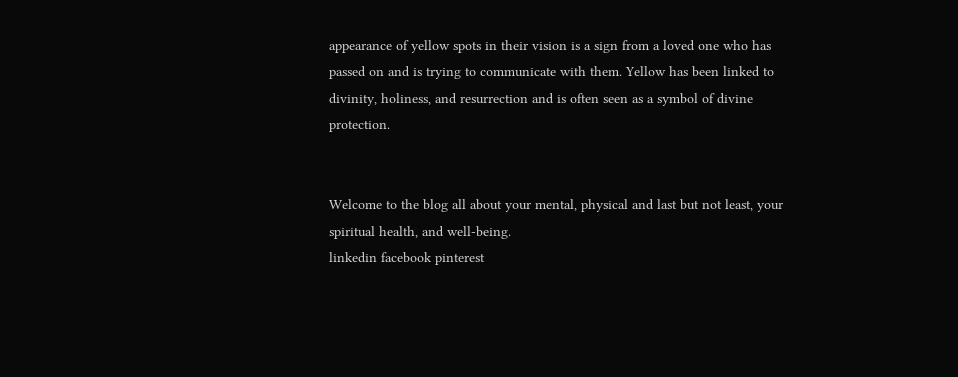appearance of yellow spots in their vision is a sign from a loved one who has passed on and is trying to communicate with them. Yellow has been linked to divinity, holiness, and resurrection and is often seen as a symbol of divine protection.


Welcome to the blog all about your mental, physical and last but not least, your spiritual health, and well-being.
linkedin facebook pinterest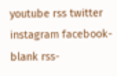youtube rss twitter instagram facebook-blank rss-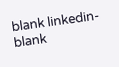blank linkedin-blank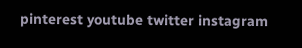pinterest youtube twitter instagram